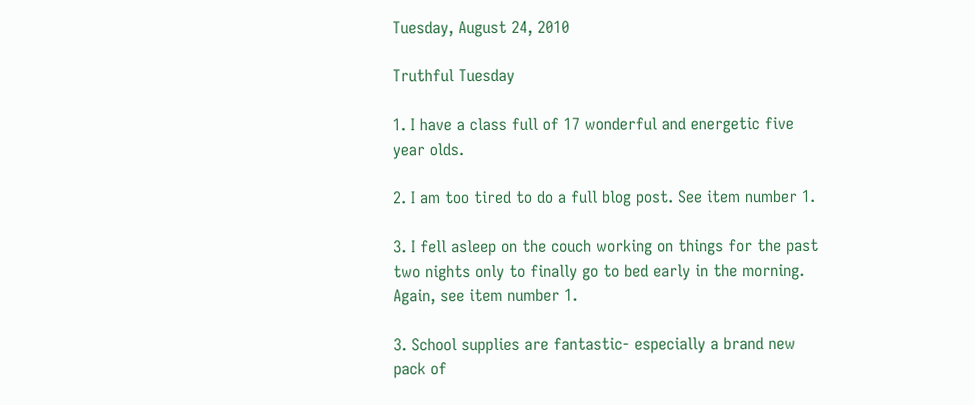Tuesday, August 24, 2010

Truthful Tuesday

1. I have a class full of 17 wonderful and energetic five year olds.

2. I am too tired to do a full blog post. See item number 1.

3. I fell asleep on the couch working on things for the past two nights only to finally go to bed early in the morning. Again, see item number 1.

3. School supplies are fantastic- especially a brand new pack of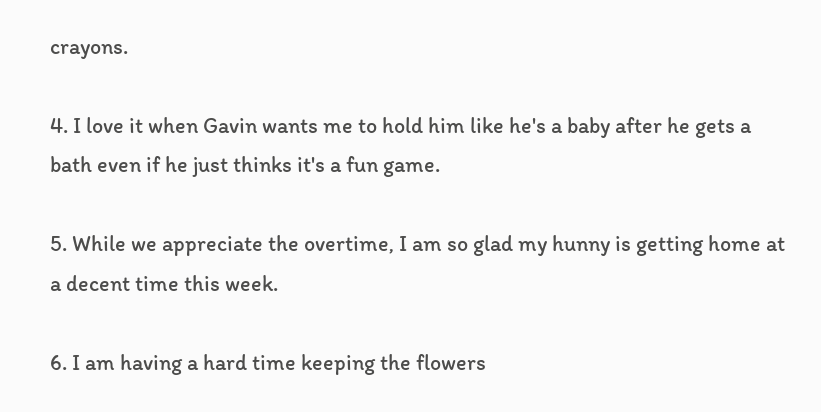crayons.

4. I love it when Gavin wants me to hold him like he's a baby after he gets a bath even if he just thinks it's a fun game.

5. While we appreciate the overtime, I am so glad my hunny is getting home at a decent time this week.

6. I am having a hard time keeping the flowers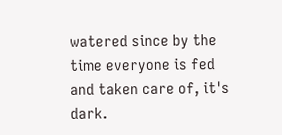watered since by the time everyone is fed and taken care of, it's dark.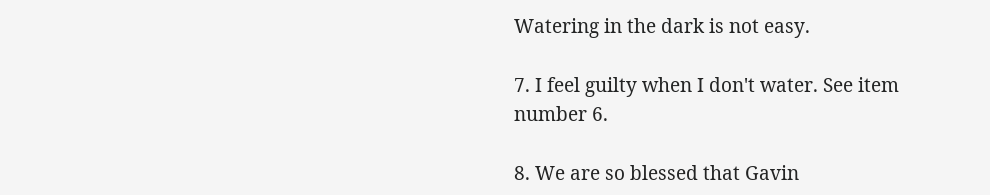Watering in the dark is not easy.

7. I feel guilty when I don't water. See item number 6.

8. We are so blessed that Gavin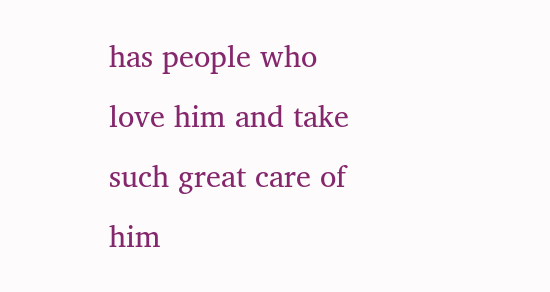has people who love him and take such great care of him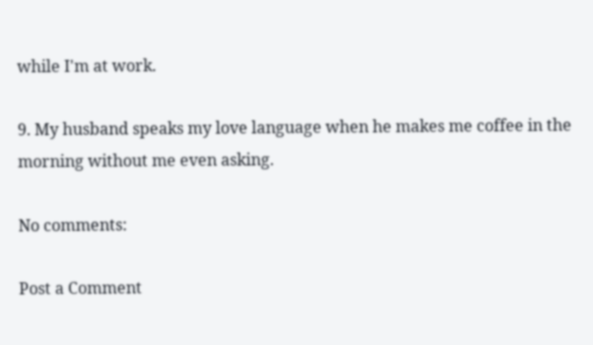while I'm at work.

9. My husband speaks my love language when he makes me coffee in the morning without me even asking.

No comments:

Post a Comment